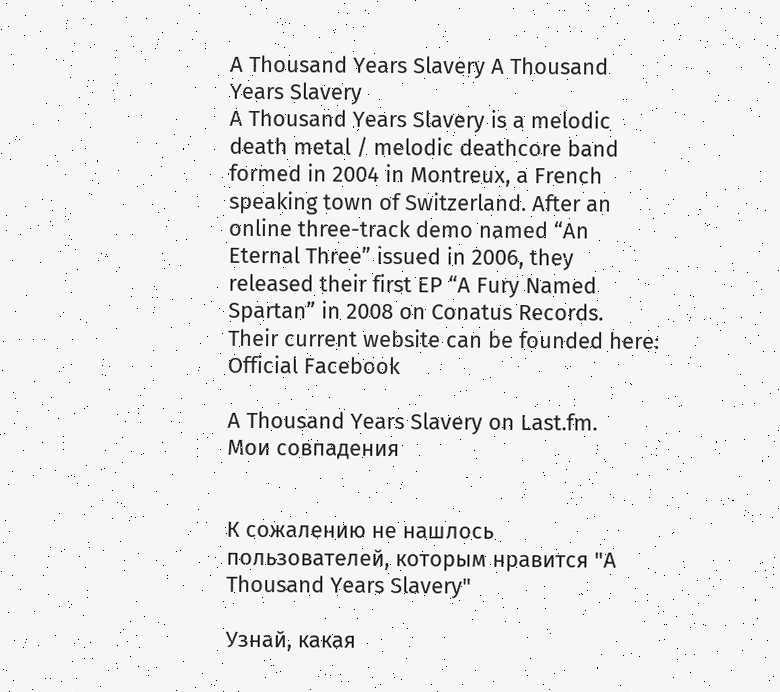A Thousand Years Slavery A Thousand Years Slavery
A Thousand Years Slavery is a melodic death metal / melodic deathcore band formed in 2004 in Montreux, a French speaking town of Switzerland. After an online three-track demo named “An Eternal Three” issued in 2006, they released their first EP “A Fury Named Spartan” in 2008 on Conatus Records.
Their current website can be founded here: Official Facebook

A Thousand Years Slavery on Last.fm.
Мои совпадения


К сожалению не нашлось пользователей, которым нравится "A Thousand Years Slavery"

Узнай, какая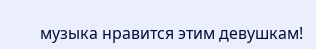музыка нравится этим девушкам!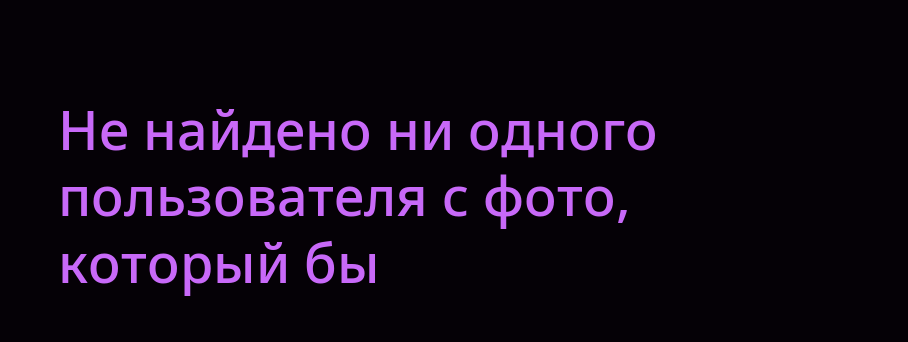Не найдено ни одного пользователя с фото, который бы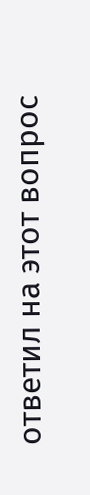ответил на этот вопрос